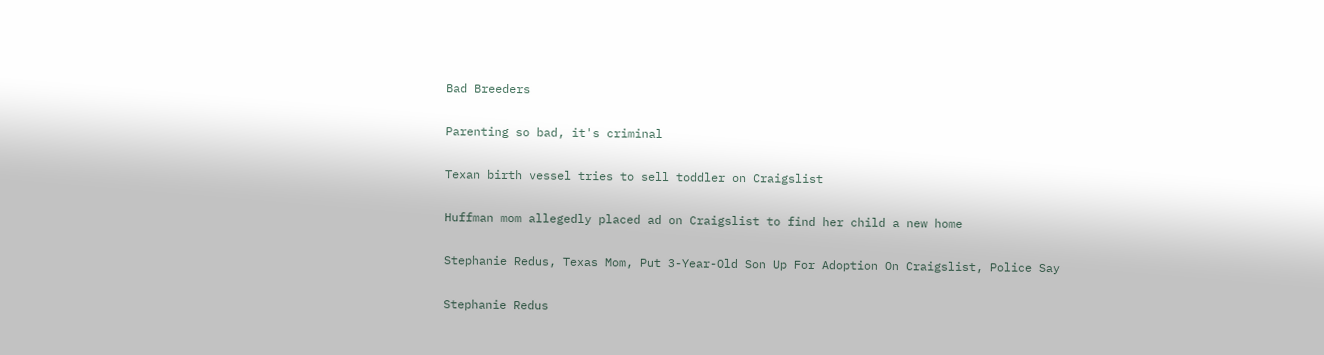Bad Breeders

Parenting so bad, it's criminal

Texan birth vessel tries to sell toddler on Craigslist

Huffman mom allegedly placed ad on Craigslist to find her child a new home

Stephanie Redus, Texas Mom, Put 3-Year-Old Son Up For Adoption On Craigslist, Police Say

Stephanie Redus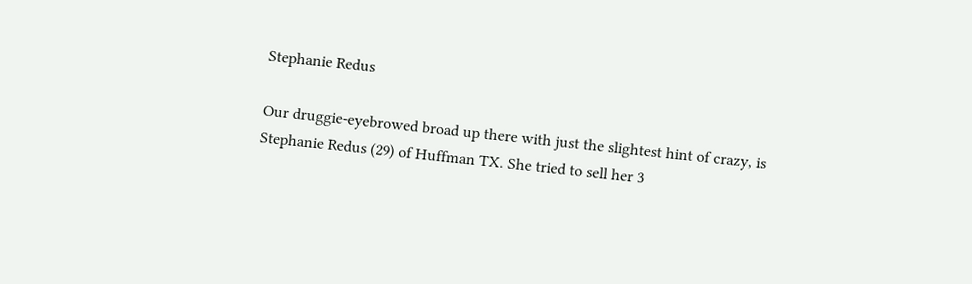Stephanie Redus

Our druggie-eyebrowed broad up there with just the slightest hint of crazy, is Stephanie Redus (29) of Huffman TX. She tried to sell her 3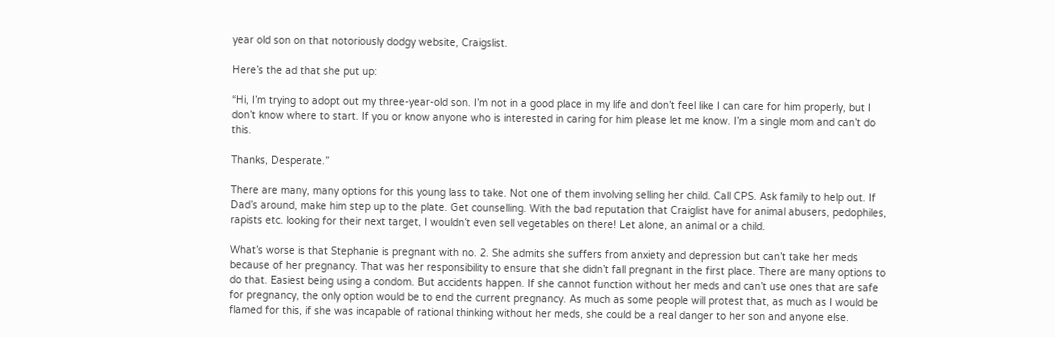year old son on that notoriously dodgy website, Craigslist.

Here’s the ad that she put up:

“Hi, I’m trying to adopt out my three-year-old son. I’m not in a good place in my life and don’t feel like I can care for him properly, but I don’t know where to start. If you or know anyone who is interested in caring for him please let me know. I’m a single mom and can’t do this.

Thanks, Desperate.”

There are many, many options for this young lass to take. Not one of them involving selling her child. Call CPS. Ask family to help out. If Dad’s around, make him step up to the plate. Get counselling. With the bad reputation that Craiglist have for animal abusers, pedophiles, rapists etc. looking for their next target, I wouldn’t even sell vegetables on there! Let alone, an animal or a child.

What’s worse is that Stephanie is pregnant with no. 2. She admits she suffers from anxiety and depression but can’t take her meds because of her pregnancy. That was her responsibility to ensure that she didn’t fall pregnant in the first place. There are many options to do that. Easiest being using a condom. But accidents happen. If she cannot function without her meds and can’t use ones that are safe for pregnancy, the only option would be to end the current pregnancy. As much as some people will protest that, as much as I would be flamed for this, if she was incapable of rational thinking without her meds, she could be a real danger to her son and anyone else.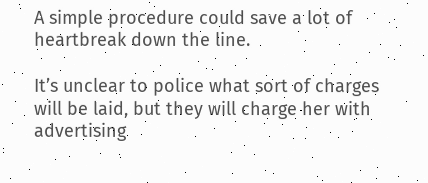A simple procedure could save a lot of heartbreak down the line.

It’s unclear to police what sort of charges will be laid, but they will charge her with advertising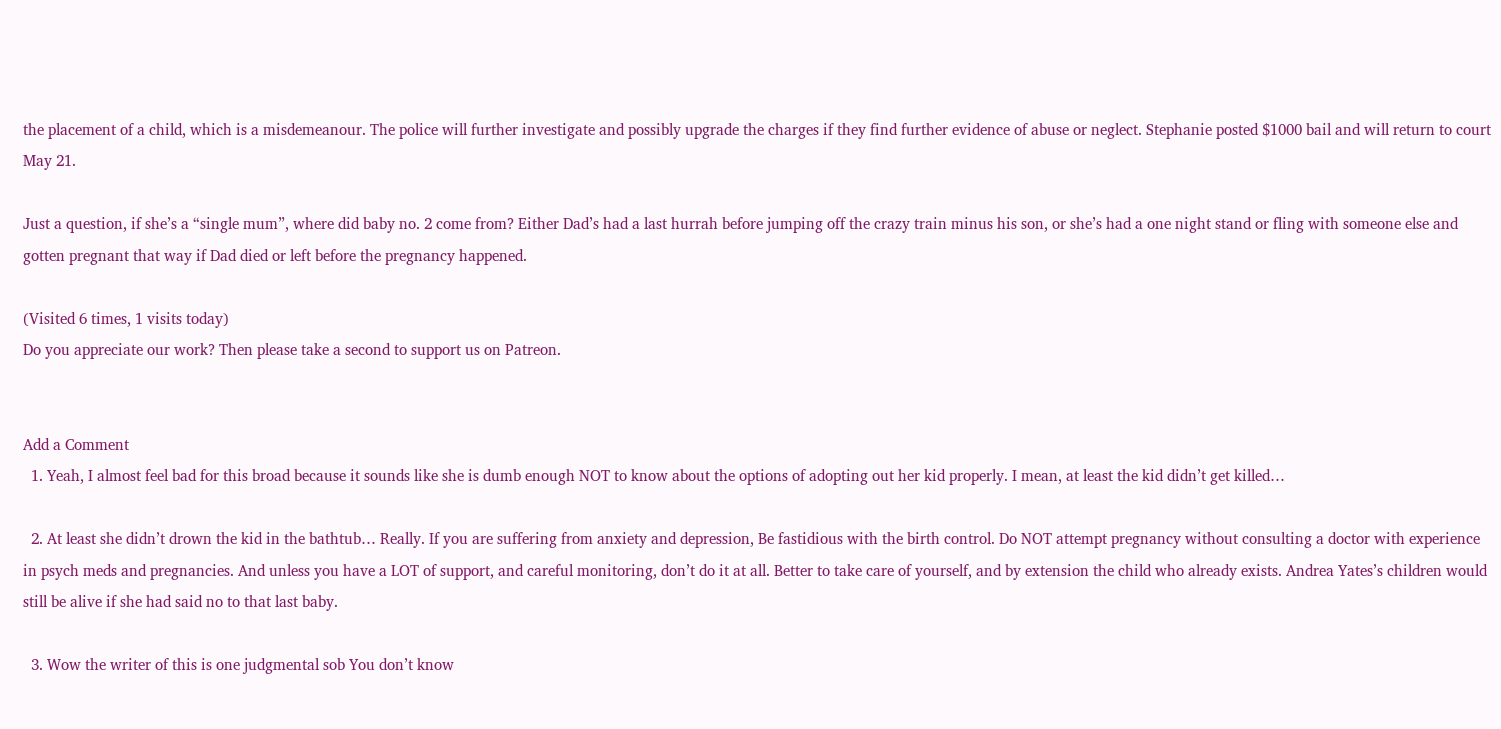the placement of a child, which is a misdemeanour. The police will further investigate and possibly upgrade the charges if they find further evidence of abuse or neglect. Stephanie posted $1000 bail and will return to court May 21.

Just a question, if she’s a “single mum”, where did baby no. 2 come from? Either Dad’s had a last hurrah before jumping off the crazy train minus his son, or she’s had a one night stand or fling with someone else and gotten pregnant that way if Dad died or left before the pregnancy happened.

(Visited 6 times, 1 visits today)
Do you appreciate our work? Then please take a second to support us on Patreon.


Add a Comment
  1. Yeah, I almost feel bad for this broad because it sounds like she is dumb enough NOT to know about the options of adopting out her kid properly. I mean, at least the kid didn’t get killed…

  2. At least she didn’t drown the kid in the bathtub… Really. If you are suffering from anxiety and depression, Be fastidious with the birth control. Do NOT attempt pregnancy without consulting a doctor with experience in psych meds and pregnancies. And unless you have a LOT of support, and careful monitoring, don’t do it at all. Better to take care of yourself, and by extension the child who already exists. Andrea Yates’s children would still be alive if she had said no to that last baby.

  3. Wow the writer of this is one judgmental sob You don’t know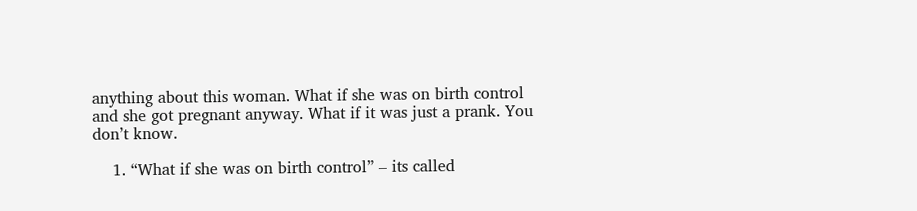anything about this woman. What if she was on birth control and she got pregnant anyway. What if it was just a prank. You don’t know.

    1. “What if she was on birth control” – its called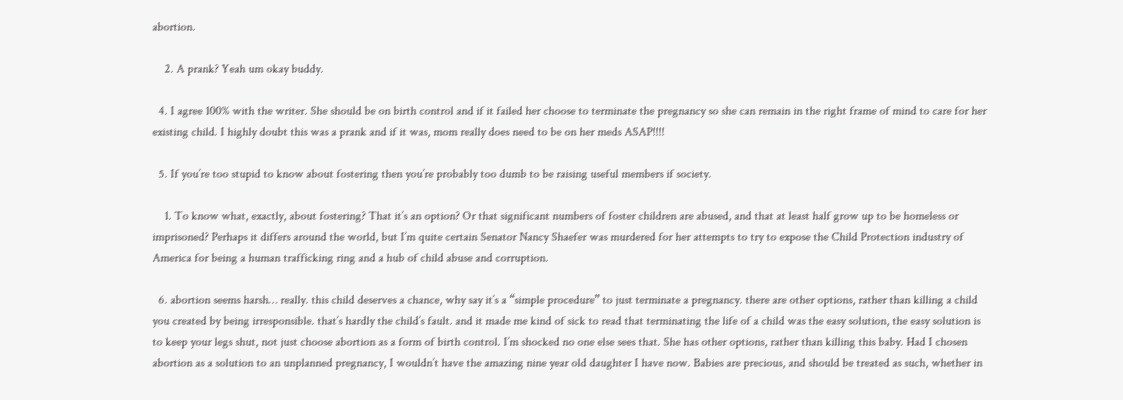abortion.

    2. A prank? Yeah um okay buddy.

  4. I agree 100% with the writer. She should be on birth control and if it failed her choose to terminate the pregnancy so she can remain in the right frame of mind to care for her existing child. I highly doubt this was a prank and if it was, mom really does need to be on her meds ASAP!!!!

  5. If you’re too stupid to know about fostering then you’re probably too dumb to be raising useful members if society.

    1. To know what, exactly, about fostering? That it’s an option? Or that significant numbers of foster children are abused, and that at least half grow up to be homeless or imprisoned? Perhaps it differs around the world, but I’m quite certain Senator Nancy Shaefer was murdered for her attempts to try to expose the Child Protection industry of America for being a human trafficking ring and a hub of child abuse and corruption.

  6. abortion seems harsh… really. this child deserves a chance, why say it’s a “simple procedure” to just terminate a pregnancy. there are other options, rather than killing a child you created by being irresponsible. that’s hardly the child’s fault. and it made me kind of sick to read that terminating the life of a child was the easy solution, the easy solution is to keep your legs shut, not just choose abortion as a form of birth control. I’m shocked no one else sees that. She has other options, rather than killing this baby. Had I chosen abortion as a solution to an unplanned pregnancy, I wouldn’t have the amazing nine year old daughter I have now. Babies are precious, and should be treated as such, whether in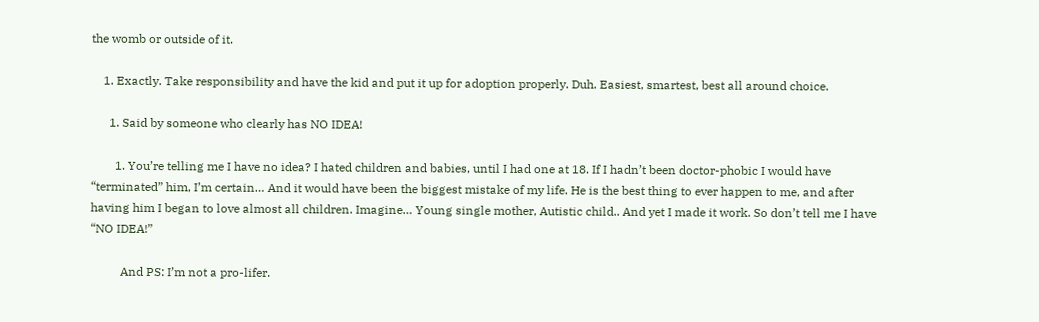the womb or outside of it.

    1. Exactly. Take responsibility and have the kid and put it up for adoption properly. Duh. Easiest, smartest, best all around choice.

      1. Said by someone who clearly has NO IDEA!

        1. You’re telling me I have no idea? I hated children and babies, until I had one at 18. If I hadn’t been doctor-phobic I would have “terminated” him, I’m certain… And it would have been the biggest mistake of my life. He is the best thing to ever happen to me, and after having him I began to love almost all children. Imagine… Young single mother, Autistic child.. And yet I made it work. So don’t tell me I have “NO IDEA!”

          And PS: I’m not a pro-lifer.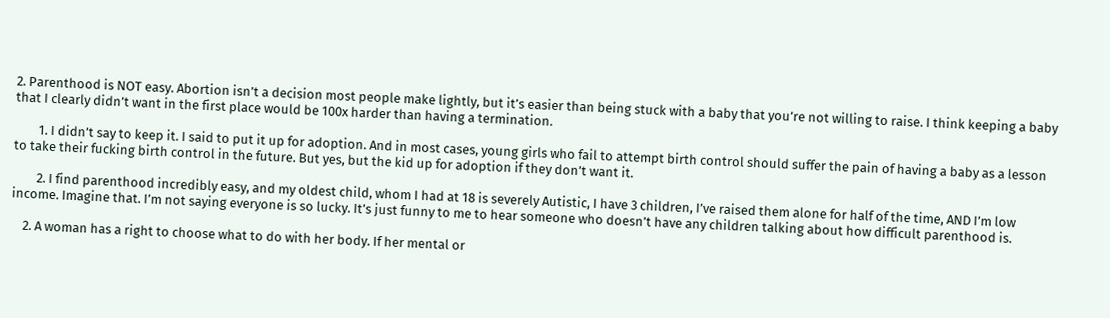2. Parenthood is NOT easy. Abortion isn’t a decision most people make lightly, but it’s easier than being stuck with a baby that you’re not willing to raise. I think keeping a baby that I clearly didn’t want in the first place would be 100x harder than having a termination.

        1. I didn’t say to keep it. I said to put it up for adoption. And in most cases, young girls who fail to attempt birth control should suffer the pain of having a baby as a lesson to take their fucking birth control in the future. But yes, but the kid up for adoption if they don’t want it.

        2. I find parenthood incredibly easy, and my oldest child, whom I had at 18 is severely Autistic, I have 3 children, I’ve raised them alone for half of the time, AND I’m low income. Imagine that. I’m not saying everyone is so lucky. It’s just funny to me to hear someone who doesn’t have any children talking about how difficult parenthood is.

    2. A woman has a right to choose what to do with her body. If her mental or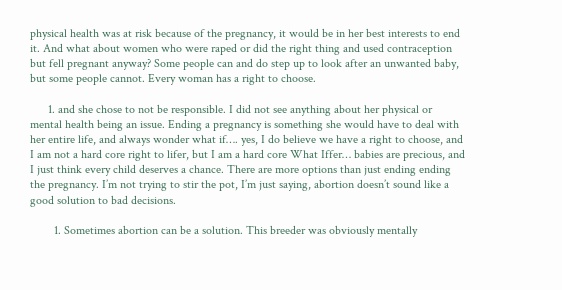physical health was at risk because of the pregnancy, it would be in her best interests to end it. And what about women who were raped or did the right thing and used contraception but fell pregnant anyway? Some people can and do step up to look after an unwanted baby, but some people cannot. Every woman has a right to choose.

      1. and she chose to not be responsible. I did not see anything about her physical or mental health being an issue. Ending a pregnancy is something she would have to deal with her entire life, and always wonder what if…. yes, I do believe we have a right to choose, and I am not a hard core right to lifer, but I am a hard core What Iffer… babies are precious, and I just think every child deserves a chance. There are more options than just ending ending the pregnancy. I’m not trying to stir the pot, I’m just saying, abortion doesn’t sound like a good solution to bad decisions.

        1. Sometimes abortion can be a solution. This breeder was obviously mentally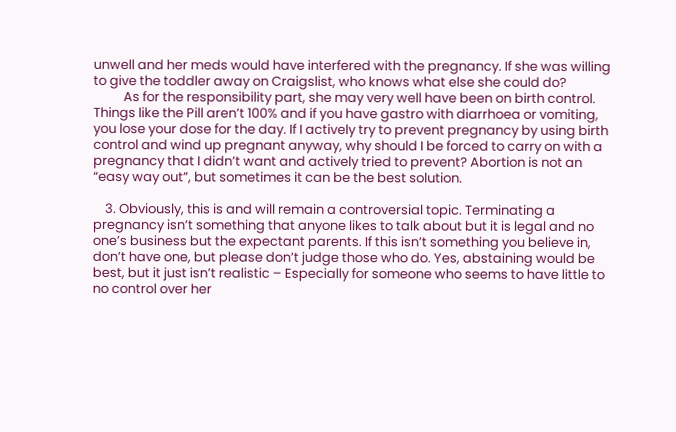unwell and her meds would have interfered with the pregnancy. If she was willing to give the toddler away on Craigslist, who knows what else she could do?
          As for the responsibility part, she may very well have been on birth control. Things like the Pill aren’t 100% and if you have gastro with diarrhoea or vomiting, you lose your dose for the day. If I actively try to prevent pregnancy by using birth control and wind up pregnant anyway, why should I be forced to carry on with a pregnancy that I didn’t want and actively tried to prevent? Abortion is not an “easy way out”, but sometimes it can be the best solution.

    3. Obviously, this is and will remain a controversial topic. Terminating a pregnancy isn’t something that anyone likes to talk about but it is legal and no one’s business but the expectant parents. If this isn’t something you believe in, don’t have one, but please don’t judge those who do. Yes, abstaining would be best, but it just isn’t realistic – Especially for someone who seems to have little to no control over her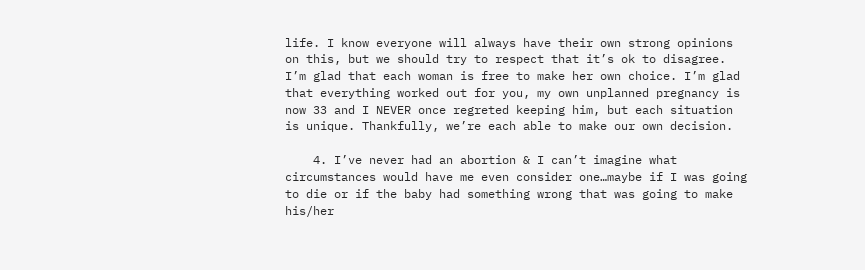life. I know everyone will always have their own strong opinions on this, but we should try to respect that it’s ok to disagree. I’m glad that each woman is free to make her own choice. I’m glad that everything worked out for you, my own unplanned pregnancy is now 33 and I NEVER once regreted keeping him, but each situation is unique. Thankfully, we’re each able to make our own decision.

    4. I’ve never had an abortion & I can’t imagine what circumstances would have me even consider one…maybe if I was going to die or if the baby had something wrong that was going to make his/her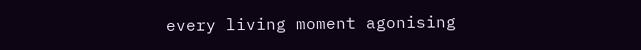every living moment agonising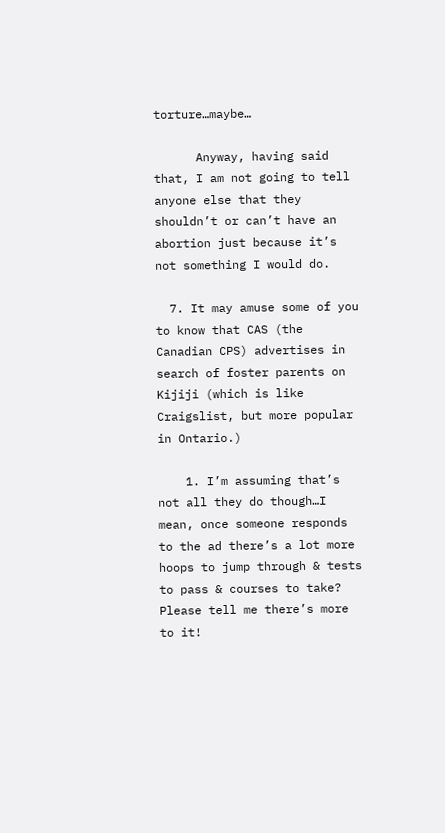torture…maybe…

      Anyway, having said that, I am not going to tell anyone else that they shouldn’t or can’t have an abortion just because it’s not something I would do.

  7. It may amuse some of you to know that CAS (the Canadian CPS) advertises in search of foster parents on Kijiji (which is like Craigslist, but more popular in Ontario.)

    1. I’m assuming that’s not all they do though…I mean, once someone responds to the ad there’s a lot more hoops to jump through & tests to pass & courses to take? Please tell me there’s more to it!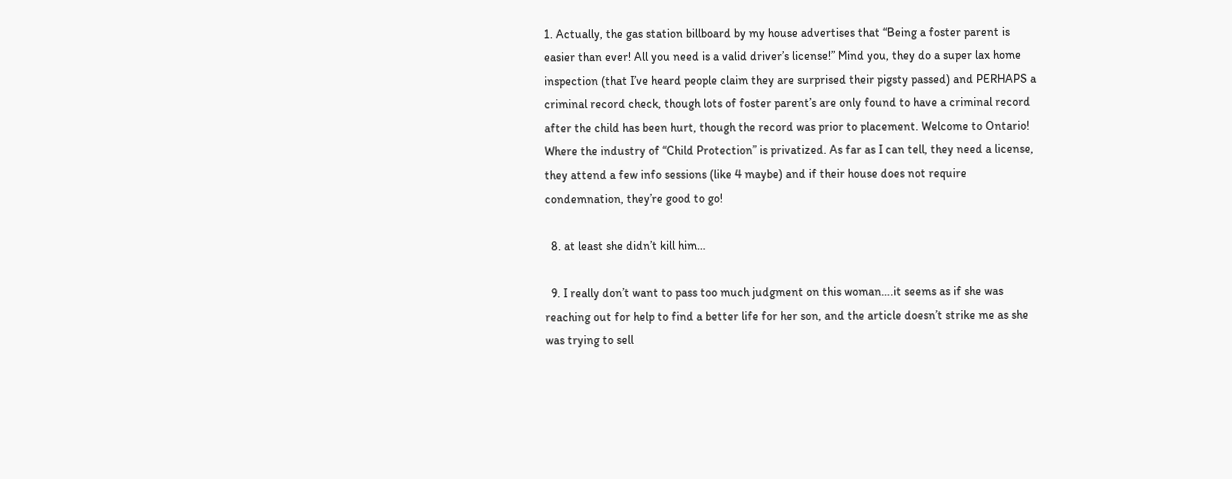1. Actually, the gas station billboard by my house advertises that “Being a foster parent is easier than ever! All you need is a valid driver’s license!” Mind you, they do a super lax home inspection (that I’ve heard people claim they are surprised their pigsty passed) and PERHAPS a criminal record check, though lots of foster parent’s are only found to have a criminal record after the child has been hurt, though the record was prior to placement. Welcome to Ontario! Where the industry of “Child Protection” is privatized. As far as I can tell, they need a license, they attend a few info sessions (like 4 maybe) and if their house does not require condemnation, they’re good to go!

  8. at least she didn’t kill him…

  9. I really don’t want to pass too much judgment on this woman….it seems as if she was reaching out for help to find a better life for her son, and the article doesn’t strike me as she was trying to sell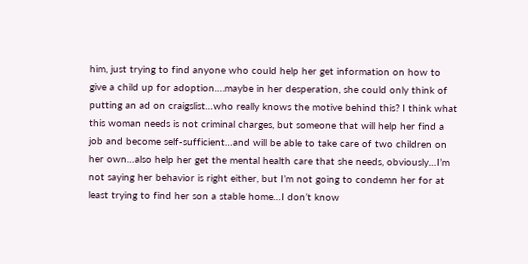him, just trying to find anyone who could help her get information on how to give a child up for adoption….maybe in her desperation, she could only think of putting an ad on craigslist…who really knows the motive behind this? I think what this woman needs is not criminal charges, but someone that will help her find a job and become self-sufficient…and will be able to take care of two children on her own…also help her get the mental health care that she needs, obviously…I’m not saying her behavior is right either, but I’m not going to condemn her for at least trying to find her son a stable home…I don’t know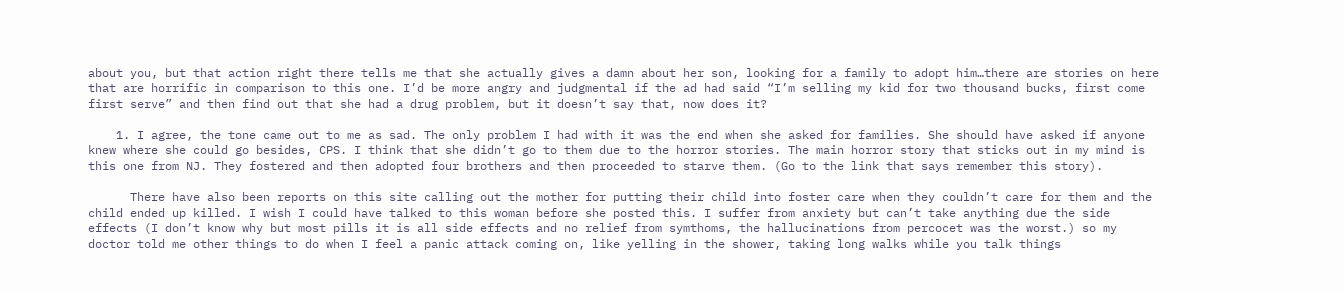about you, but that action right there tells me that she actually gives a damn about her son, looking for a family to adopt him…there are stories on here that are horrific in comparison to this one. I’d be more angry and judgmental if the ad had said “I’m selling my kid for two thousand bucks, first come first serve” and then find out that she had a drug problem, but it doesn’t say that, now does it?

    1. I agree, the tone came out to me as sad. The only problem I had with it was the end when she asked for families. She should have asked if anyone knew where she could go besides, CPS. I think that she didn’t go to them due to the horror stories. The main horror story that sticks out in my mind is this one from NJ. They fostered and then adopted four brothers and then proceeded to starve them. (Go to the link that says remember this story).

      There have also been reports on this site calling out the mother for putting their child into foster care when they couldn’t care for them and the child ended up killed. I wish I could have talked to this woman before she posted this. I suffer from anxiety but can’t take anything due the side effects (I don’t know why but most pills it is all side effects and no relief from symthoms, the hallucinations from percocet was the worst.) so my doctor told me other things to do when I feel a panic attack coming on, like yelling in the shower, taking long walks while you talk things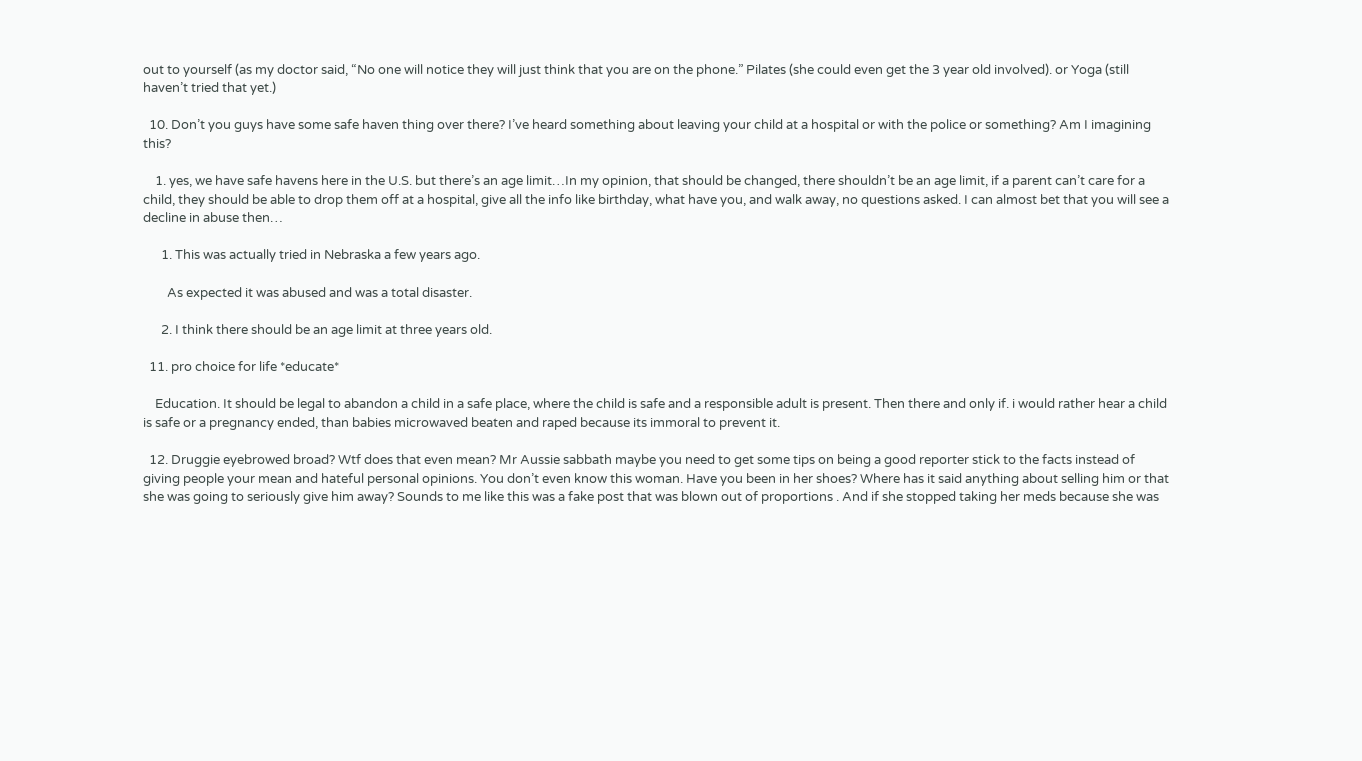out to yourself (as my doctor said, “No one will notice they will just think that you are on the phone.” Pilates (she could even get the 3 year old involved). or Yoga (still haven’t tried that yet.)

  10. Don’t you guys have some safe haven thing over there? I’ve heard something about leaving your child at a hospital or with the police or something? Am I imagining this?

    1. yes, we have safe havens here in the U.S. but there’s an age limit…In my opinion, that should be changed, there shouldn’t be an age limit, if a parent can’t care for a child, they should be able to drop them off at a hospital, give all the info like birthday, what have you, and walk away, no questions asked. I can almost bet that you will see a decline in abuse then…

      1. This was actually tried in Nebraska a few years ago.

        As expected it was abused and was a total disaster.

      2. I think there should be an age limit at three years old.

  11. pro choice for life *educate*

    Education. It should be legal to abandon a child in a safe place, where the child is safe and a responsible adult is present. Then there and only if. i would rather hear a child is safe or a pregnancy ended, than babies microwaved beaten and raped because its immoral to prevent it.

  12. Druggie eyebrowed broad? Wtf does that even mean? Mr Aussie sabbath maybe you need to get some tips on being a good reporter stick to the facts instead of giving people your mean and hateful personal opinions. You don’t even know this woman. Have you been in her shoes? Where has it said anything about selling him or that she was going to seriously give him away? Sounds to me like this was a fake post that was blown out of proportions . And if she stopped taking her meds because she was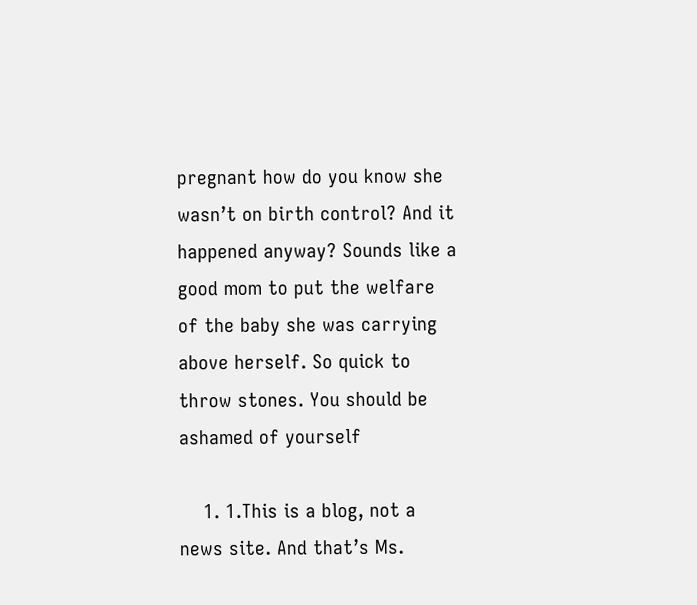pregnant how do you know she wasn’t on birth control? And it happened anyway? Sounds like a good mom to put the welfare of the baby she was carrying above herself. So quick to throw stones. You should be ashamed of yourself

    1. 1.This is a blog, not a news site. And that’s Ms.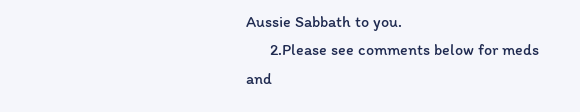Aussie Sabbath to you.
      2.Please see comments below for meds and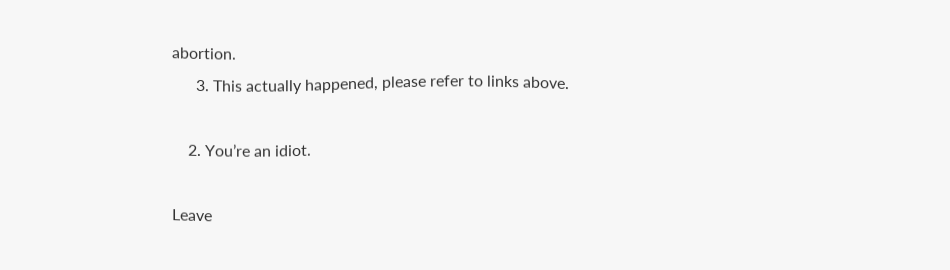abortion.
      3. This actually happened, please refer to links above.

    2. You’re an idiot.

Leave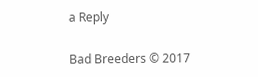a Reply

Bad Breeders © 2017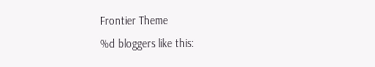Frontier Theme
%d bloggers like this: